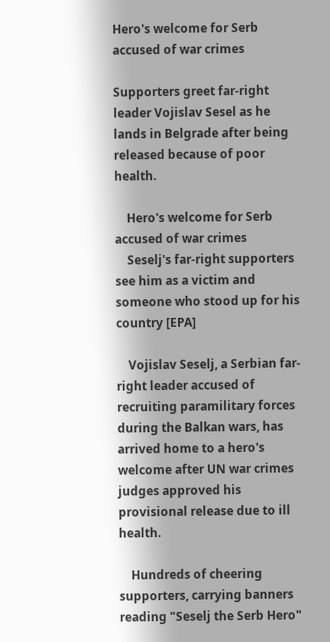Hero's welcome for Serb accused of war crimes

Supporters greet far-right leader Vojislav Sesel as he lands in Belgrade after being released because of poor health.

    Hero's welcome for Serb accused of war crimes
    Seselj's far-right supporters see him as a victim and someone who stood up for his country [EPA]

    Vojislav Seselj, a Serbian far-right leader accused of recruiting paramilitary forces during the Balkan wars, has arrived home to a hero's welcome after UN war crimes judges approved his provisional release due to ill health.

    Hundreds of cheering supporters, carrying banners reading "Seselj the Serb Hero"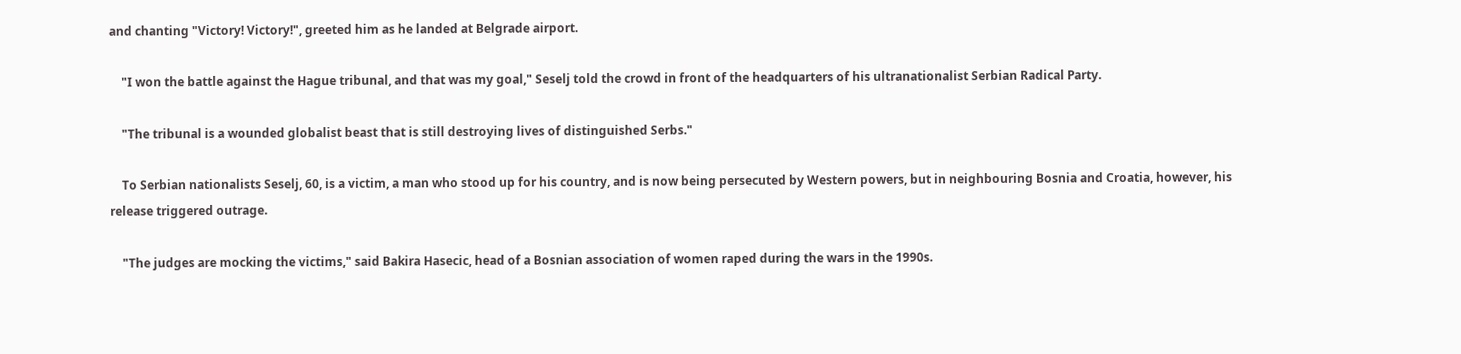and chanting "Victory! Victory!", greeted him as he landed at Belgrade airport.

    "I won the battle against the Hague tribunal, and that was my goal," Seselj told the crowd in front of the headquarters of his ultranationalist Serbian Radical Party.

    "The tribunal is a wounded globalist beast that is still destroying lives of distinguished Serbs."

    To Serbian nationalists Seselj, 60, is a victim, a man who stood up for his country, and is now being persecuted by Western powers, but in neighbouring Bosnia and Croatia, however, his release triggered outrage.

    "The judges are mocking the victims," said Bakira Hasecic, head of a Bosnian association of women raped during the wars in the 1990s.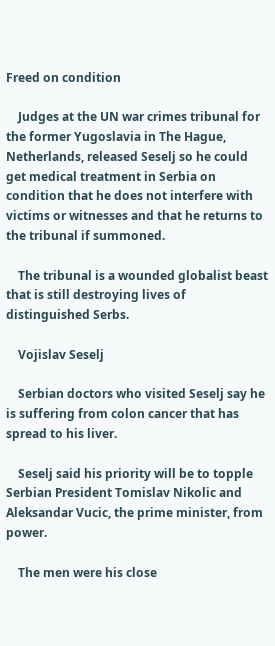Freed on condition

    Judges at the UN war crimes tribunal for the former Yugoslavia in The Hague, Netherlands, released Seselj so he could get medical treatment in Serbia on condition that he does not interfere with victims or witnesses and that he returns to the tribunal if summoned.

    The tribunal is a wounded globalist beast that is still destroying lives of distinguished Serbs.

    Vojislav Seselj

    Serbian doctors who visited Seselj say he is suffering from colon cancer that has spread to his liver.

    Seselj said his priority will be to topple Serbian President Tomislav Nikolic and Aleksandar Vucic, the prime minister, from power.

    The men were his close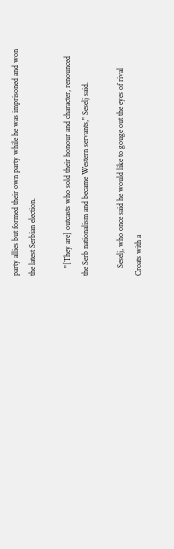party allies but formed their own party while he was imprisoned and won the latest Serbian election.

    "[They are] outcasts who sold their honour and character, renounced the Serb nationalism and became Western servants," Seselj said.

    Seselj, who once said he would like to gouge out the eyes of rival Croats with a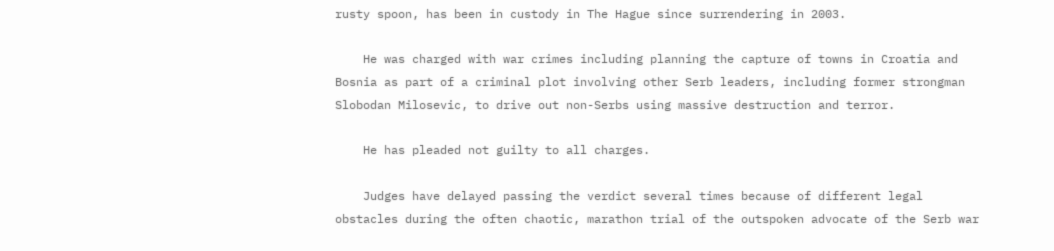rusty spoon, has been in custody in The Hague since surrendering in 2003.

    He was charged with war crimes including planning the capture of towns in Croatia and Bosnia as part of a criminal plot involving other Serb leaders, including former strongman Slobodan Milosevic, to drive out non-Serbs using massive destruction and terror.

    He has pleaded not guilty to all charges.

    Judges have delayed passing the verdict several times because of different legal obstacles during the often chaotic, marathon trial of the outspoken advocate of the Serb war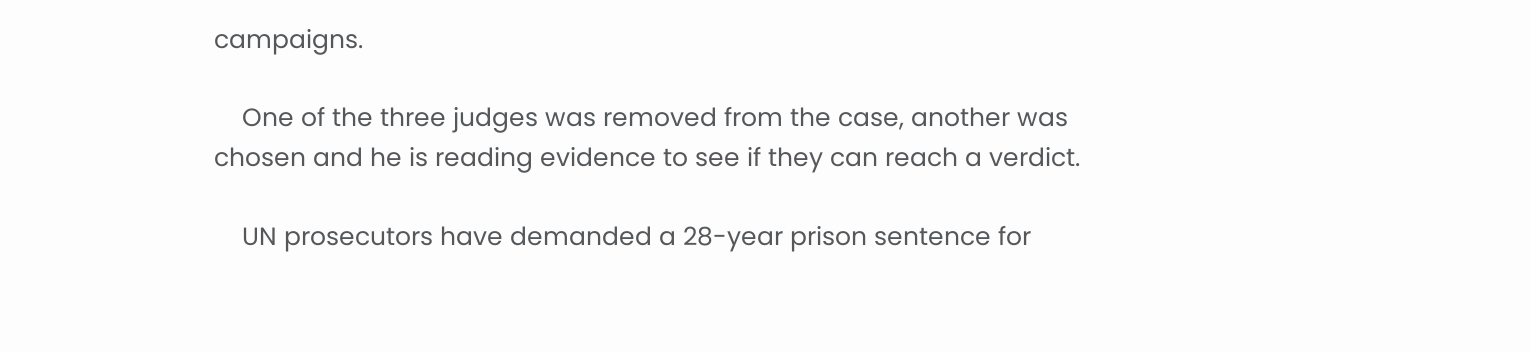campaigns.

    One of the three judges was removed from the case, another was chosen and he is reading evidence to see if they can reach a verdict.

    UN prosecutors have demanded a 28-year prison sentence for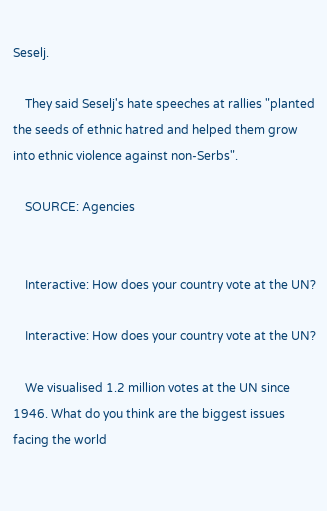Seselj.

    They said Seselj's hate speeches at rallies "planted the seeds of ethnic hatred and helped them grow into ethnic violence against non-Serbs".

    SOURCE: Agencies


    Interactive: How does your country vote at the UN?

    Interactive: How does your country vote at the UN?

    We visualised 1.2 million votes at the UN since 1946. What do you think are the biggest issues facing the world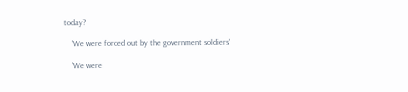today?

    'We were forced out by the government soldiers'

    'We were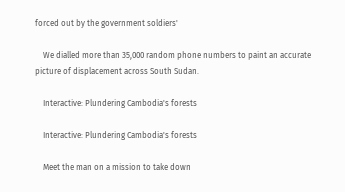forced out by the government soldiers'

    We dialled more than 35,000 random phone numbers to paint an accurate picture of displacement across South Sudan.

    Interactive: Plundering Cambodia's forests

    Interactive: Plundering Cambodia's forests

    Meet the man on a mission to take down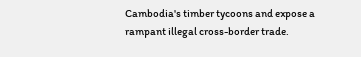Cambodia's timber tycoons and expose a rampant illegal cross-border trade.